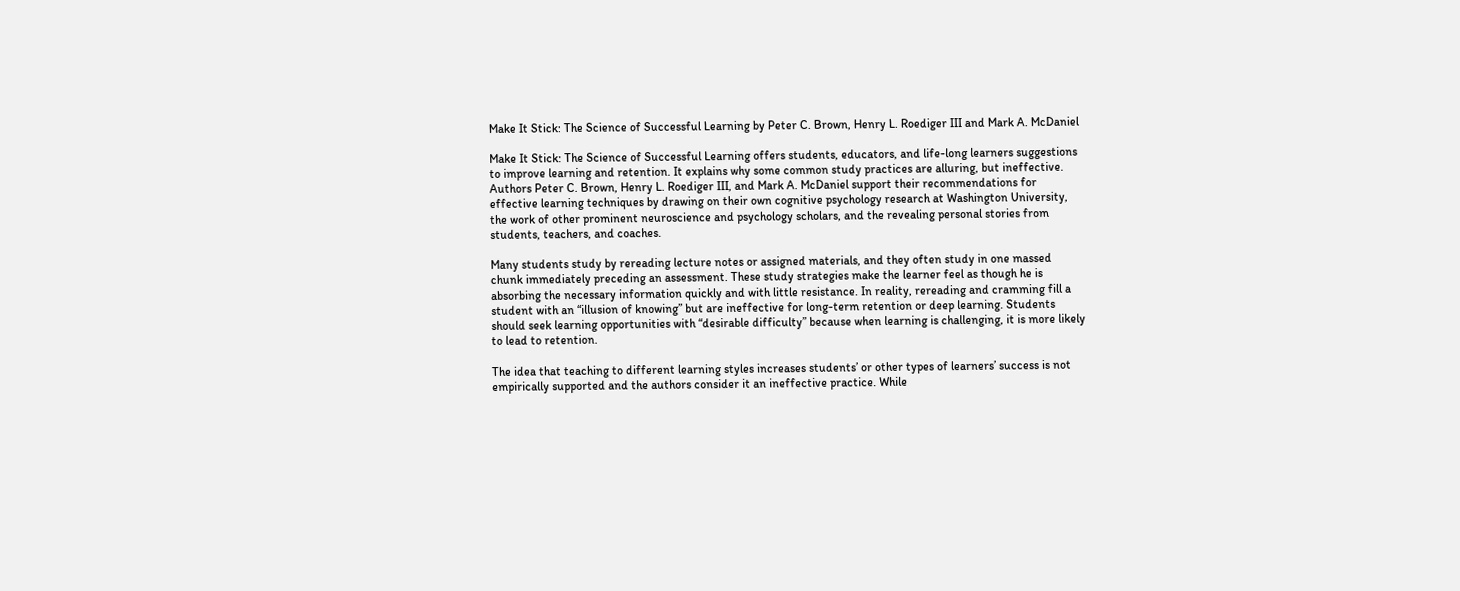Make It Stick: The Science of Successful Learning by Peter C. Brown, Henry L. Roediger III and Mark A. McDaniel

Make It Stick: The Science of Successful Learning offers students, educators, and life-long learners suggestions to improve learning and retention. It explains why some common study practices are alluring, but ineffective. Authors Peter C. Brown, Henry L. Roediger III, and Mark A. McDaniel support their recommendations for effective learning techniques by drawing on their own cognitive psychology research at Washington University, the work of other prominent neuroscience and psychology scholars, and the revealing personal stories from students, teachers, and coaches.

Many students study by rereading lecture notes or assigned materials, and they often study in one massed chunk immediately preceding an assessment. These study strategies make the learner feel as though he is absorbing the necessary information quickly and with little resistance. In reality, rereading and cramming fill a student with an “illusion of knowing” but are ineffective for long-term retention or deep learning. Students should seek learning opportunities with “desirable difficulty” because when learning is challenging, it is more likely to lead to retention.

The idea that teaching to different learning styles increases students’ or other types of learners’ success is not empirically supported and the authors consider it an ineffective practice. While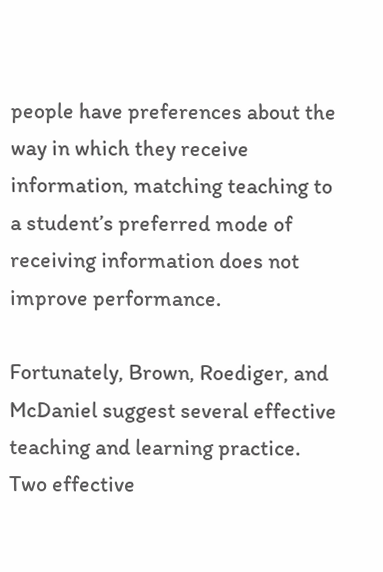people have preferences about the way in which they receive information, matching teaching to a student’s preferred mode of receiving information does not improve performance.

Fortunately, Brown, Roediger, and McDaniel suggest several effective teaching and learning practice. Two effective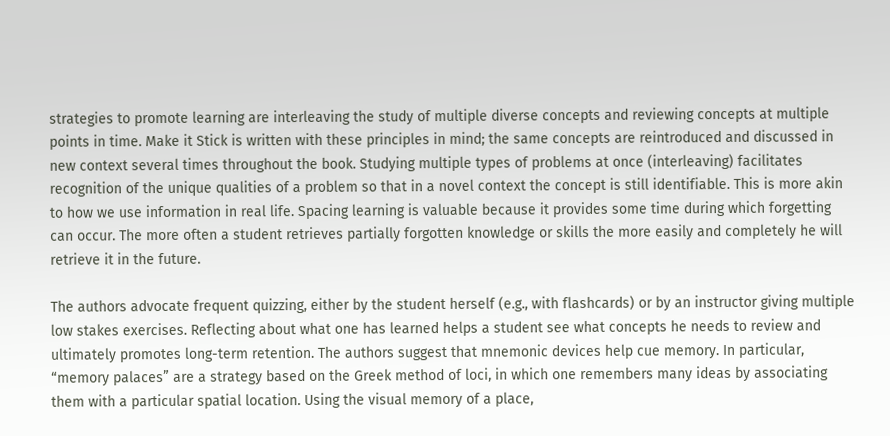strategies to promote learning are interleaving the study of multiple diverse concepts and reviewing concepts at multiple points in time. Make it Stick is written with these principles in mind; the same concepts are reintroduced and discussed in new context several times throughout the book. Studying multiple types of problems at once (interleaving) facilitates recognition of the unique qualities of a problem so that in a novel context the concept is still identifiable. This is more akin to how we use information in real life. Spacing learning is valuable because it provides some time during which forgetting can occur. The more often a student retrieves partially forgotten knowledge or skills the more easily and completely he will retrieve it in the future.

The authors advocate frequent quizzing, either by the student herself (e.g., with flashcards) or by an instructor giving multiple low stakes exercises. Reflecting about what one has learned helps a student see what concepts he needs to review and ultimately promotes long-term retention. The authors suggest that mnemonic devices help cue memory. In particular, “memory palaces” are a strategy based on the Greek method of loci, in which one remembers many ideas by associating them with a particular spatial location. Using the visual memory of a place,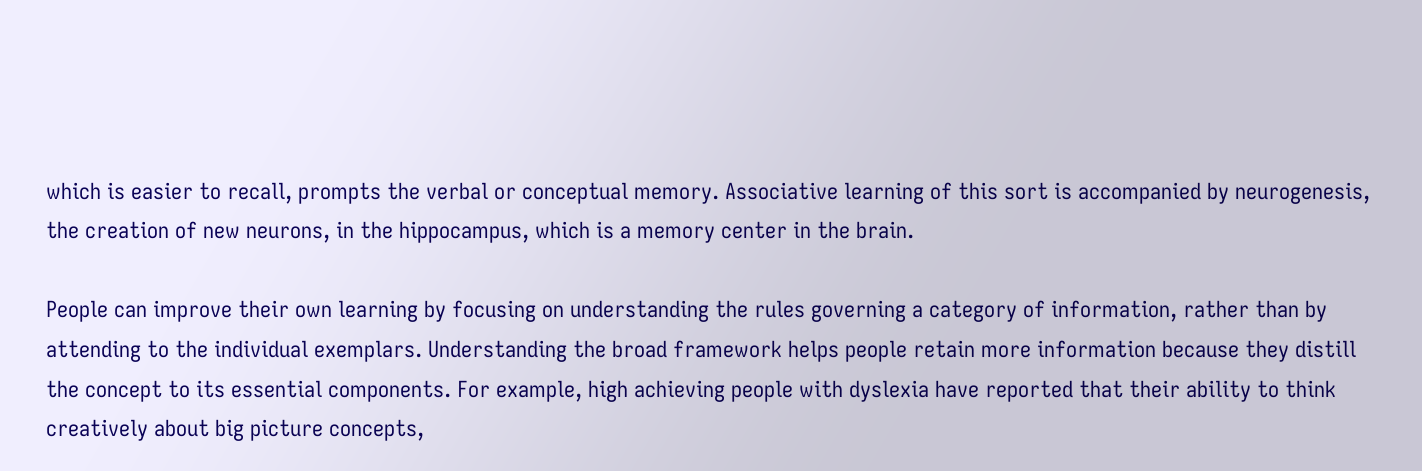which is easier to recall, prompts the verbal or conceptual memory. Associative learning of this sort is accompanied by neurogenesis, the creation of new neurons, in the hippocampus, which is a memory center in the brain.

People can improve their own learning by focusing on understanding the rules governing a category of information, rather than by attending to the individual exemplars. Understanding the broad framework helps people retain more information because they distill the concept to its essential components. For example, high achieving people with dyslexia have reported that their ability to think creatively about big picture concepts,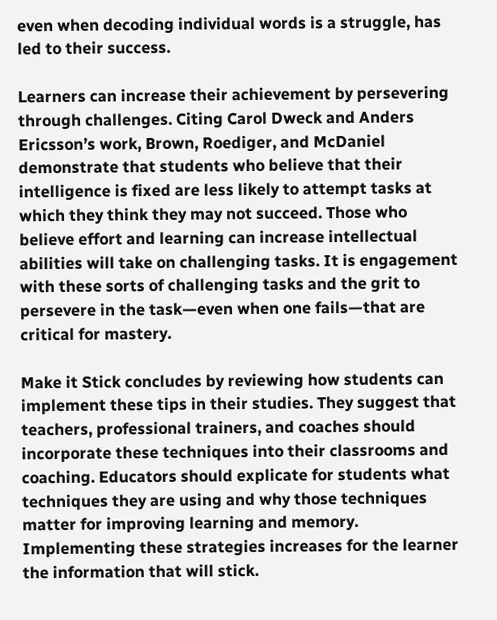even when decoding individual words is a struggle, has led to their success.

Learners can increase their achievement by persevering through challenges. Citing Carol Dweck and Anders Ericsson’s work, Brown, Roediger, and McDaniel demonstrate that students who believe that their intelligence is fixed are less likely to attempt tasks at which they think they may not succeed. Those who believe effort and learning can increase intellectual abilities will take on challenging tasks. It is engagement with these sorts of challenging tasks and the grit to persevere in the task—even when one fails—that are critical for mastery.

Make it Stick concludes by reviewing how students can implement these tips in their studies. They suggest that teachers, professional trainers, and coaches should incorporate these techniques into their classrooms and coaching. Educators should explicate for students what techniques they are using and why those techniques matter for improving learning and memory. Implementing these strategies increases for the learner the information that will stick.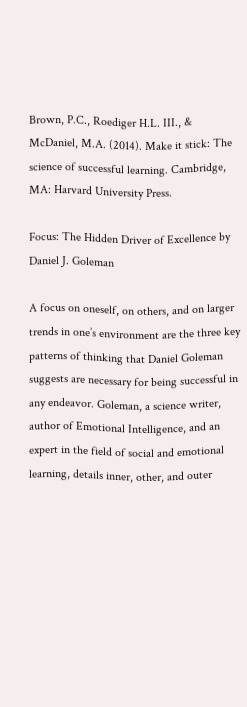Brown, P.C., Roediger H.L. III., & McDaniel, M.A. (2014). Make it stick: The science of successful learning. Cambridge, MA: Harvard University Press.

Focus: The Hidden Driver of Excellence by Daniel J. Goleman

A focus on oneself, on others, and on larger trends in one’s environment are the three key patterns of thinking that Daniel Goleman suggests are necessary for being successful in any endeavor. Goleman, a science writer, author of Emotional Intelligence, and an expert in the field of social and emotional learning, details inner, other, and outer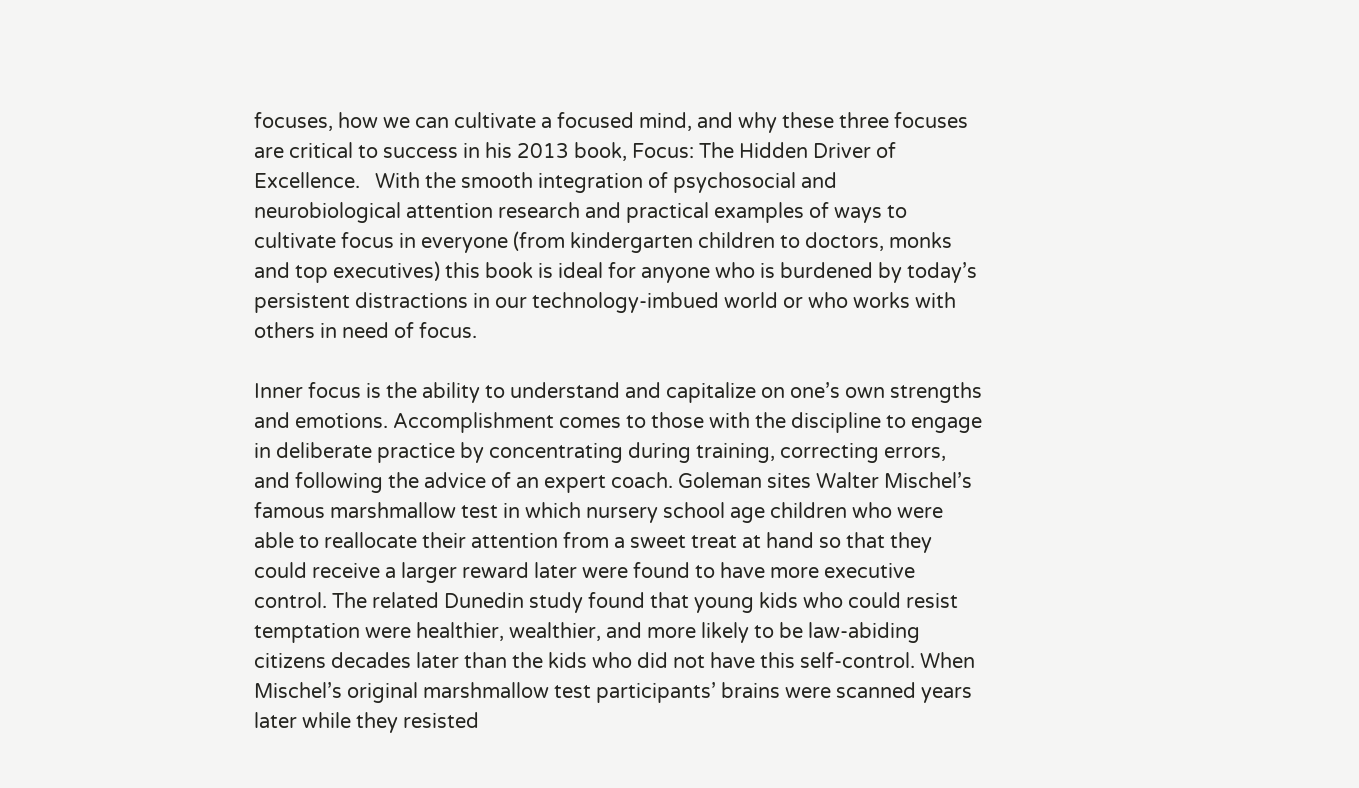focuses, how we can cultivate a focused mind, and why these three focuses are critical to success in his 2013 book, Focus: The Hidden Driver of Excellence.   With the smooth integration of psychosocial and neurobiological attention research and practical examples of ways to cultivate focus in everyone (from kindergarten children to doctors, monks and top executives) this book is ideal for anyone who is burdened by today’s persistent distractions in our technology-imbued world or who works with others in need of focus.

Inner focus is the ability to understand and capitalize on one’s own strengths and emotions. Accomplishment comes to those with the discipline to engage in deliberate practice by concentrating during training, correcting errors, and following the advice of an expert coach. Goleman sites Walter Mischel’s famous marshmallow test in which nursery school age children who were able to reallocate their attention from a sweet treat at hand so that they could receive a larger reward later were found to have more executive control. The related Dunedin study found that young kids who could resist temptation were healthier, wealthier, and more likely to be law-abiding citizens decades later than the kids who did not have this self-control. When Mischel’s original marshmallow test participants’ brains were scanned years later while they resisted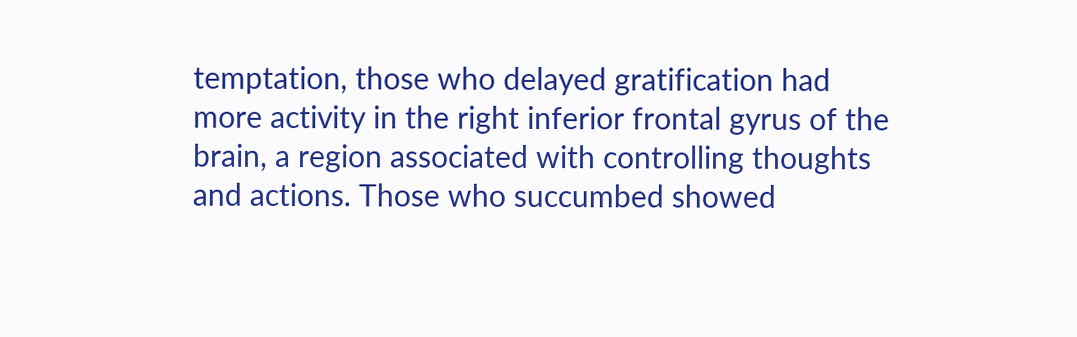temptation, those who delayed gratification had more activity in the right inferior frontal gyrus of the brain, a region associated with controlling thoughts and actions. Those who succumbed showed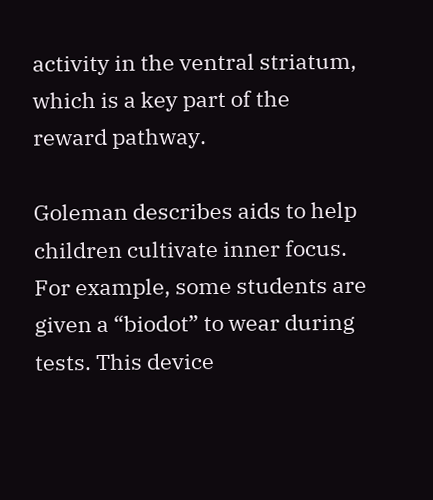activity in the ventral striatum, which is a key part of the reward pathway.

Goleman describes aids to help children cultivate inner focus. For example, some students are given a “biodot” to wear during tests. This device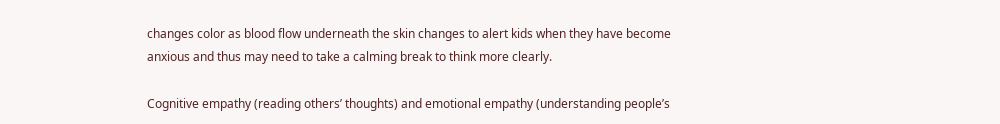changes color as blood flow underneath the skin changes to alert kids when they have become anxious and thus may need to take a calming break to think more clearly.

Cognitive empathy (reading others’ thoughts) and emotional empathy (understanding people’s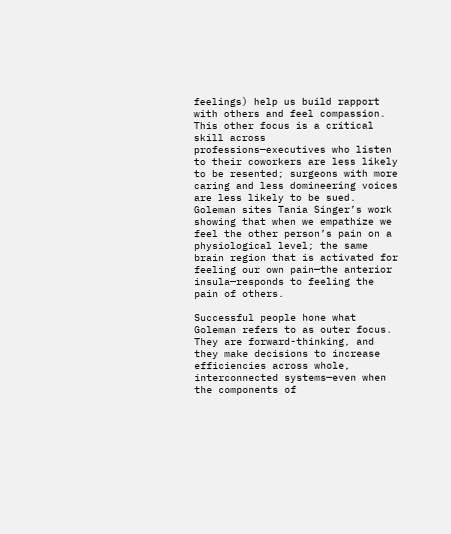feelings) help us build rapport with others and feel compassion. This other focus is a critical skill across professions—executives who listen to their coworkers are less likely to be resented; surgeons with more caring and less domineering voices are less likely to be sued. Goleman sites Tania Singer’s work showing that when we empathize we feel the other person’s pain on a physiological level; the same brain region that is activated for feeling our own pain—the anterior insula—responds to feeling the pain of others.

Successful people hone what Goleman refers to as outer focus. They are forward-thinking, and they make decisions to increase efficiencies across whole, interconnected systems—even when the components of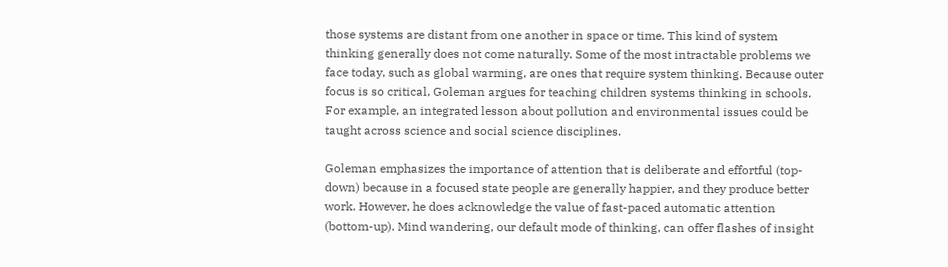those systems are distant from one another in space or time. This kind of system thinking generally does not come naturally. Some of the most intractable problems we face today, such as global warming, are ones that require system thinking. Because outer focus is so critical, Goleman argues for teaching children systems thinking in schools. For example, an integrated lesson about pollution and environmental issues could be taught across science and social science disciplines.

Goleman emphasizes the importance of attention that is deliberate and effortful (top-down) because in a focused state people are generally happier, and they produce better work. However, he does acknowledge the value of fast-paced automatic attention (bottom-up). Mind wandering, our default mode of thinking, can offer flashes of insight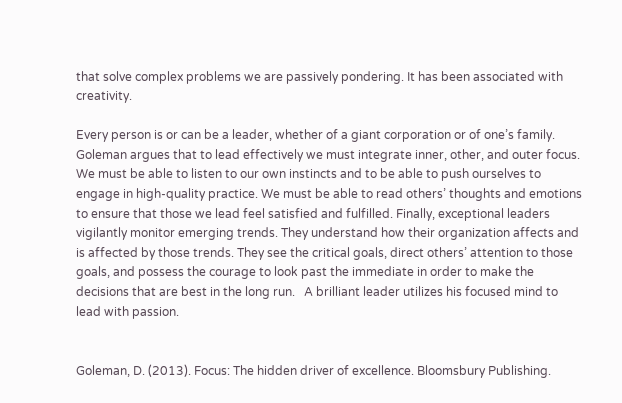that solve complex problems we are passively pondering. It has been associated with creativity.

Every person is or can be a leader, whether of a giant corporation or of one’s family. Goleman argues that to lead effectively we must integrate inner, other, and outer focus. We must be able to listen to our own instincts and to be able to push ourselves to engage in high-quality practice. We must be able to read others’ thoughts and emotions to ensure that those we lead feel satisfied and fulfilled. Finally, exceptional leaders vigilantly monitor emerging trends. They understand how their organization affects and is affected by those trends. They see the critical goals, direct others’ attention to those goals, and possess the courage to look past the immediate in order to make the decisions that are best in the long run.   A brilliant leader utilizes his focused mind to lead with passion.


Goleman, D. (2013). Focus: The hidden driver of excellence. Bloomsbury Publishing.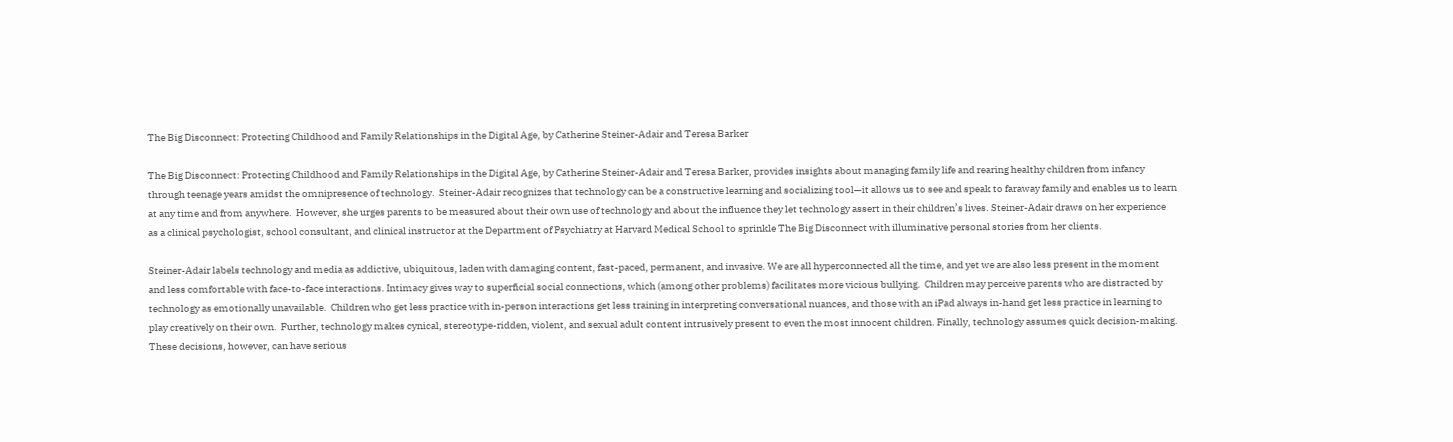The Big Disconnect: Protecting Childhood and Family Relationships in the Digital Age, by Catherine Steiner-Adair and Teresa Barker

The Big Disconnect: Protecting Childhood and Family Relationships in the Digital Age, by Catherine Steiner-Adair and Teresa Barker, provides insights about managing family life and rearing healthy children from infancy through teenage years amidst the omnipresence of technology.  Steiner-Adair recognizes that technology can be a constructive learning and socializing tool—it allows us to see and speak to faraway family and enables us to learn at any time and from anywhere.  However, she urges parents to be measured about their own use of technology and about the influence they let technology assert in their children’s lives. Steiner-Adair draws on her experience as a clinical psychologist, school consultant, and clinical instructor at the Department of Psychiatry at Harvard Medical School to sprinkle The Big Disconnect with illuminative personal stories from her clients.

Steiner-Adair labels technology and media as addictive, ubiquitous, laden with damaging content, fast-paced, permanent, and invasive. We are all hyperconnected all the time, and yet we are also less present in the moment and less comfortable with face-to-face interactions. Intimacy gives way to superficial social connections, which (among other problems) facilitates more vicious bullying.  Children may perceive parents who are distracted by technology as emotionally unavailable.  Children who get less practice with in-person interactions get less training in interpreting conversational nuances, and those with an iPad always in-hand get less practice in learning to play creatively on their own.  Further, technology makes cynical, stereotype-ridden, violent, and sexual adult content intrusively present to even the most innocent children. Finally, technology assumes quick decision-making.  These decisions, however, can have serious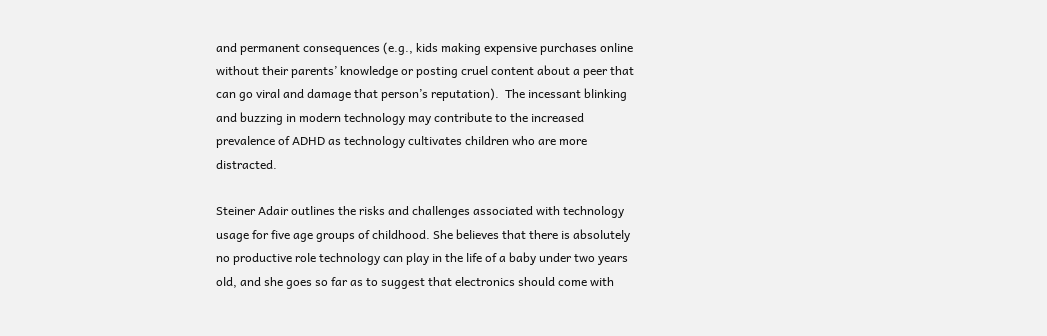and permanent consequences (e.g., kids making expensive purchases online without their parents’ knowledge or posting cruel content about a peer that can go viral and damage that person’s reputation).  The incessant blinking and buzzing in modern technology may contribute to the increased prevalence of ADHD as technology cultivates children who are more distracted.

Steiner Adair outlines the risks and challenges associated with technology usage for five age groups of childhood. She believes that there is absolutely no productive role technology can play in the life of a baby under two years old, and she goes so far as to suggest that electronics should come with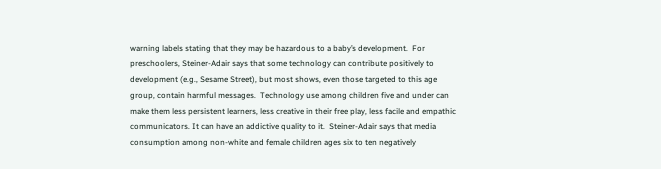warning labels stating that they may be hazardous to a baby’s development.  For preschoolers, Steiner-Adair says that some technology can contribute positively to development (e.g., Sesame Street), but most shows, even those targeted to this age group, contain harmful messages.  Technology use among children five and under can make them less persistent learners, less creative in their free play, less facile and empathic communicators. It can have an addictive quality to it.  Steiner-Adair says that media consumption among non-white and female children ages six to ten negatively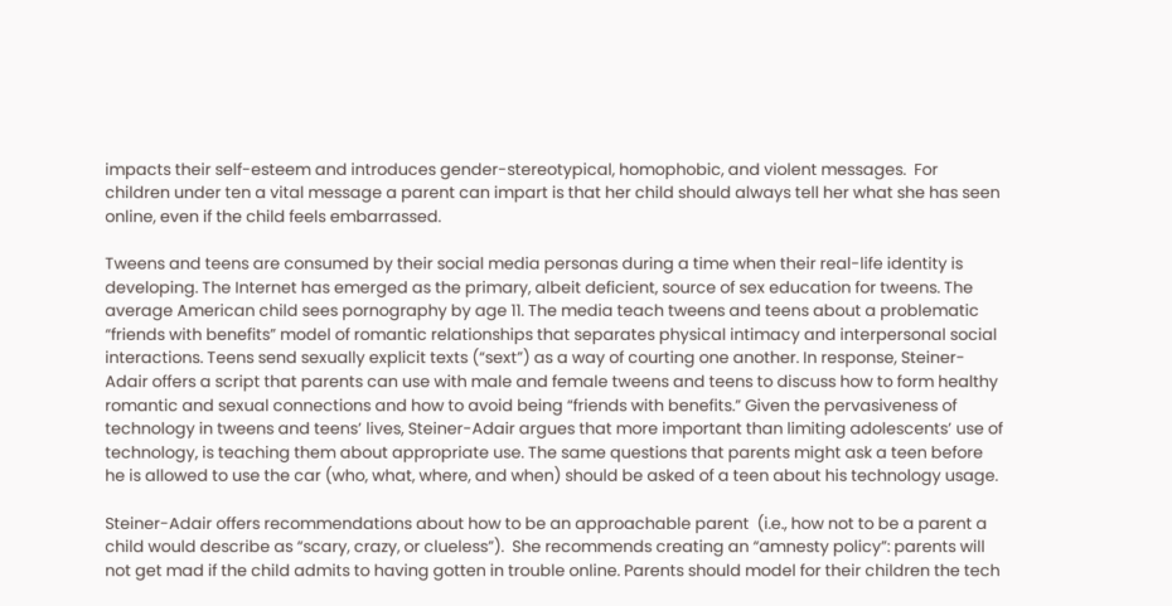impacts their self-esteem and introduces gender-stereotypical, homophobic, and violent messages.  For children under ten a vital message a parent can impart is that her child should always tell her what she has seen online, even if the child feels embarrassed.

Tweens and teens are consumed by their social media personas during a time when their real-life identity is developing. The Internet has emerged as the primary, albeit deficient, source of sex education for tweens. The average American child sees pornography by age 11. The media teach tweens and teens about a problematic “friends with benefits” model of romantic relationships that separates physical intimacy and interpersonal social interactions. Teens send sexually explicit texts (“sext”) as a way of courting one another. In response, Steiner-Adair offers a script that parents can use with male and female tweens and teens to discuss how to form healthy romantic and sexual connections and how to avoid being “friends with benefits.” Given the pervasiveness of technology in tweens and teens’ lives, Steiner-Adair argues that more important than limiting adolescents’ use of technology, is teaching them about appropriate use. The same questions that parents might ask a teen before he is allowed to use the car (who, what, where, and when) should be asked of a teen about his technology usage.

Steiner-Adair offers recommendations about how to be an approachable parent  (i.e., how not to be a parent a child would describe as “scary, crazy, or clueless”).  She recommends creating an “amnesty policy”: parents will not get mad if the child admits to having gotten in trouble online. Parents should model for their children the tech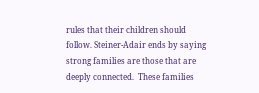rules that their children should follow. Steiner-Adair ends by saying strong families are those that are deeply connected.  These families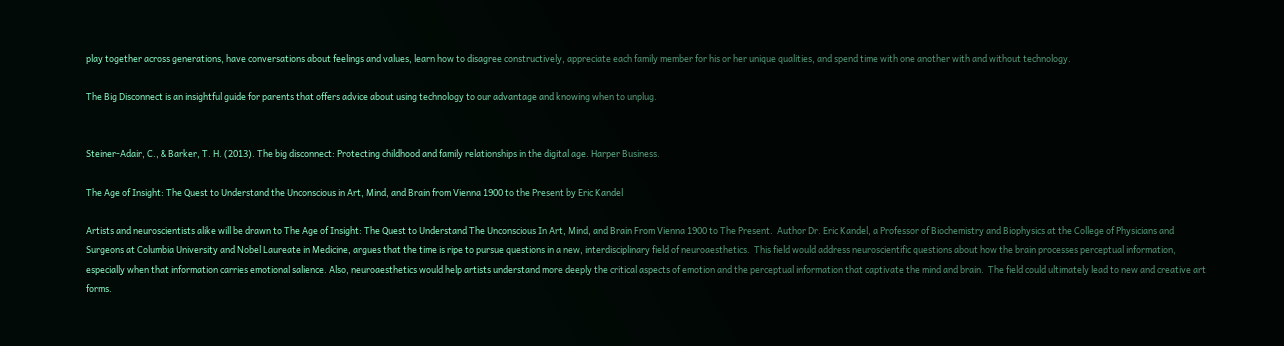play together across generations, have conversations about feelings and values, learn how to disagree constructively, appreciate each family member for his or her unique qualities, and spend time with one another with and without technology.

The Big Disconnect is an insightful guide for parents that offers advice about using technology to our advantage and knowing when to unplug.


Steiner-Adair, C., & Barker, T. H. (2013). The big disconnect: Protecting childhood and family relationships in the digital age. Harper Business.

The Age of Insight: The Quest to Understand the Unconscious in Art, Mind, and Brain from Vienna 1900 to the Present by Eric Kandel

Artists and neuroscientists alike will be drawn to The Age of Insight: The Quest to Understand The Unconscious In Art, Mind, and Brain From Vienna 1900 to The Present.  Author Dr. Eric Kandel, a Professor of Biochemistry and Biophysics at the College of Physicians and Surgeons at Columbia University and Nobel Laureate in Medicine, argues that the time is ripe to pursue questions in a new, interdisciplinary field of neuroaesthetics.  This field would address neuroscientific questions about how the brain processes perceptual information, especially when that information carries emotional salience. Also, neuroaesthetics would help artists understand more deeply the critical aspects of emotion and the perceptual information that captivate the mind and brain.  The field could ultimately lead to new and creative art forms.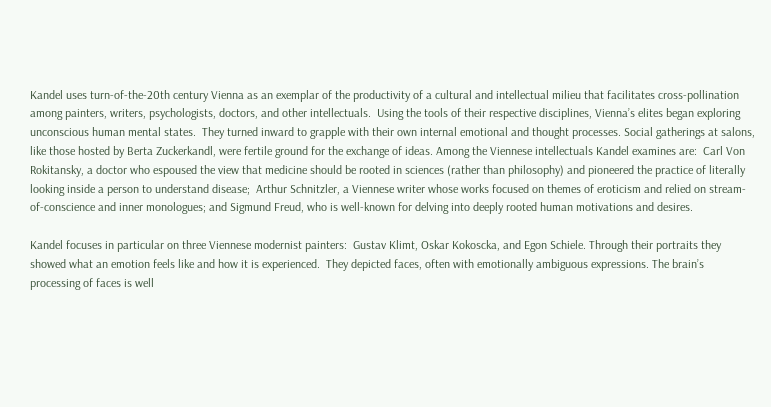Kandel uses turn-of-the-20th century Vienna as an exemplar of the productivity of a cultural and intellectual milieu that facilitates cross-pollination among painters, writers, psychologists, doctors, and other intellectuals.  Using the tools of their respective disciplines, Vienna’s elites began exploring unconscious human mental states.  They turned inward to grapple with their own internal emotional and thought processes. Social gatherings at salons, like those hosted by Berta Zuckerkandl, were fertile ground for the exchange of ideas. Among the Viennese intellectuals Kandel examines are:  Carl Von Rokitansky, a doctor who espoused the view that medicine should be rooted in sciences (rather than philosophy) and pioneered the practice of literally looking inside a person to understand disease;  Arthur Schnitzler, a Viennese writer whose works focused on themes of eroticism and relied on stream-of-conscience and inner monologues; and Sigmund Freud, who is well-known for delving into deeply rooted human motivations and desires.

Kandel focuses in particular on three Viennese modernist painters:  Gustav Klimt, Oskar Kokoscka, and Egon Schiele. Through their portraits they showed what an emotion feels like and how it is experienced.  They depicted faces, often with emotionally ambiguous expressions. The brain’s processing of faces is well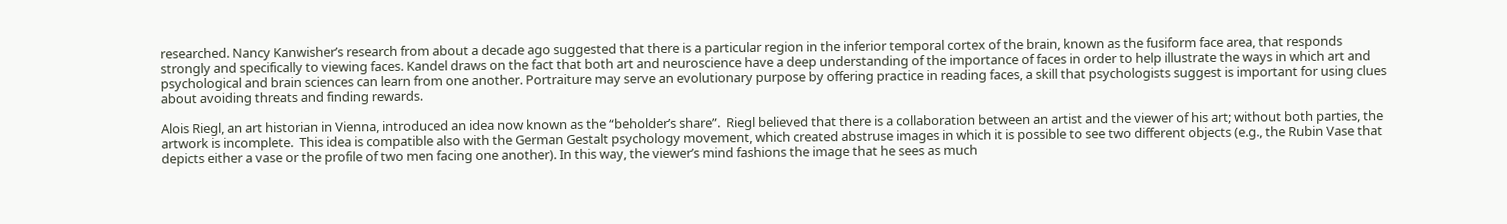researched. Nancy Kanwisher’s research from about a decade ago suggested that there is a particular region in the inferior temporal cortex of the brain, known as the fusiform face area, that responds strongly and specifically to viewing faces. Kandel draws on the fact that both art and neuroscience have a deep understanding of the importance of faces in order to help illustrate the ways in which art and psychological and brain sciences can learn from one another. Portraiture may serve an evolutionary purpose by offering practice in reading faces, a skill that psychologists suggest is important for using clues about avoiding threats and finding rewards.

Alois Riegl, an art historian in Vienna, introduced an idea now known as the “beholder’s share”.  Riegl believed that there is a collaboration between an artist and the viewer of his art; without both parties, the artwork is incomplete.  This idea is compatible also with the German Gestalt psychology movement, which created abstruse images in which it is possible to see two different objects (e.g., the Rubin Vase that depicts either a vase or the profile of two men facing one another). In this way, the viewer’s mind fashions the image that he sees as much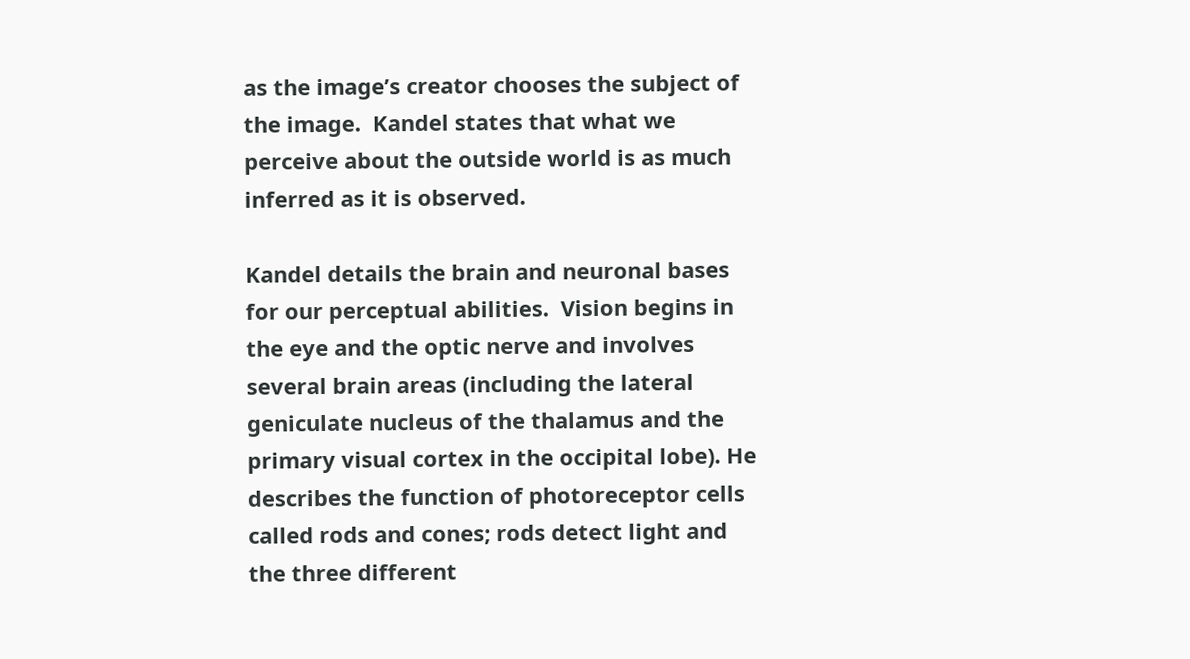as the image’s creator chooses the subject of the image.  Kandel states that what we perceive about the outside world is as much inferred as it is observed.

Kandel details the brain and neuronal bases for our perceptual abilities.  Vision begins in the eye and the optic nerve and involves several brain areas (including the lateral geniculate nucleus of the thalamus and the primary visual cortex in the occipital lobe). He describes the function of photoreceptor cells called rods and cones; rods detect light and the three different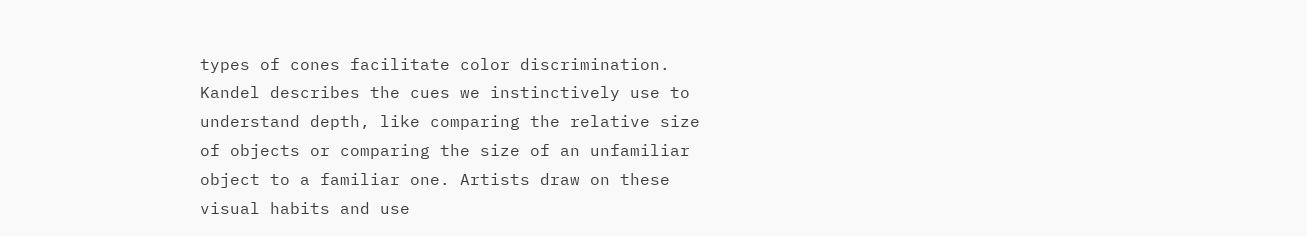types of cones facilitate color discrimination. Kandel describes the cues we instinctively use to understand depth, like comparing the relative size of objects or comparing the size of an unfamiliar object to a familiar one. Artists draw on these visual habits and use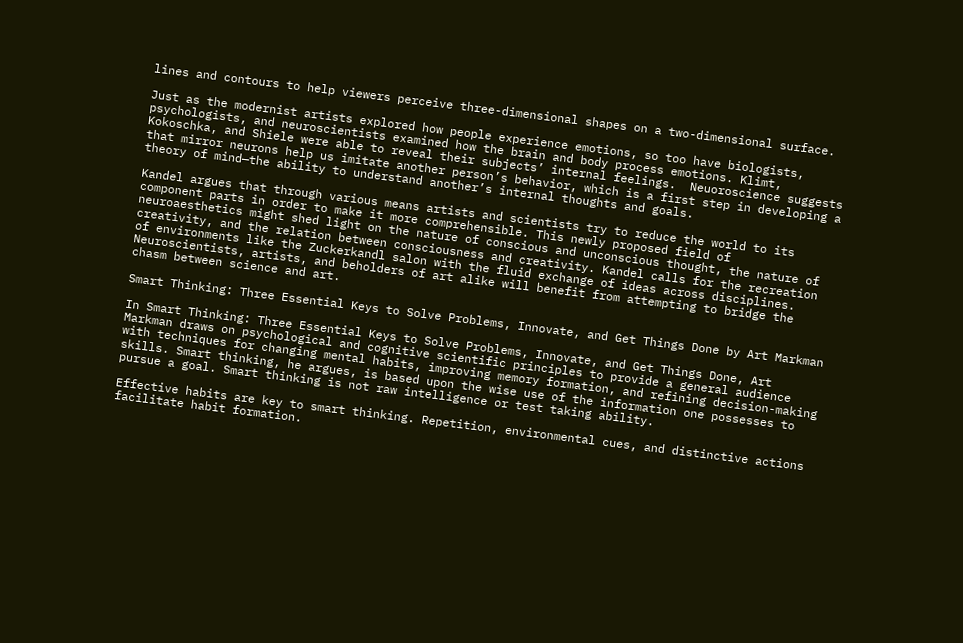lines and contours to help viewers perceive three-dimensional shapes on a two-dimensional surface.

Just as the modernist artists explored how people experience emotions, so too have biologists, psychologists, and neuroscientists examined how the brain and body process emotions. Klimt, Kokoschka, and Shiele were able to reveal their subjects’ internal feelings.  Neuoroscience suggests that mirror neurons help us imitate another person’s behavior, which is a first step in developing a theory of mind—the ability to understand another’s internal thoughts and goals.

Kandel argues that through various means artists and scientists try to reduce the world to its component parts in order to make it more comprehensible. This newly proposed field of neuroaesthetics might shed light on the nature of conscious and unconscious thought, the nature of creativity, and the relation between consciousness and creativity. Kandel calls for the recreation of environments like the Zuckerkandl salon with the fluid exchange of ideas across disciplines.  Neuroscientists, artists, and beholders of art alike will benefit from attempting to bridge the chasm between science and art.

Smart Thinking: Three Essential Keys to Solve Problems, Innovate, and Get Things Done by Art Markman

In Smart Thinking: Three Essential Keys to Solve Problems, Innovate, and Get Things Done, Art Markman draws on psychological and cognitive scientific principles to provide a general audience with techniques for changing mental habits, improving memory formation, and refining decision-making skills. Smart thinking, he argues, is based upon the wise use of the information one possesses to pursue a goal. Smart thinking is not raw intelligence or test taking ability.

Effective habits are key to smart thinking. Repetition, environmental cues, and distinctive actions facilitate habit formation.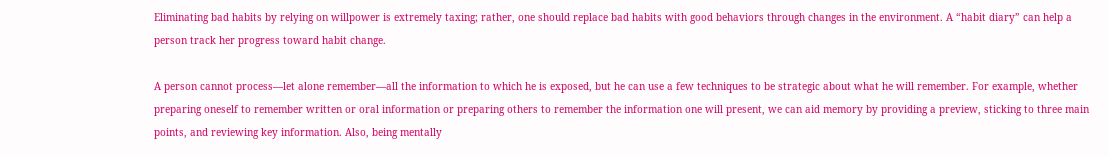Eliminating bad habits by relying on willpower is extremely taxing; rather, one should replace bad habits with good behaviors through changes in the environment. A “habit diary” can help a person track her progress toward habit change.

A person cannot process—let alone remember—all the information to which he is exposed, but he can use a few techniques to be strategic about what he will remember. For example, whether preparing oneself to remember written or oral information or preparing others to remember the information one will present, we can aid memory by providing a preview, sticking to three main points, and reviewing key information. Also, being mentally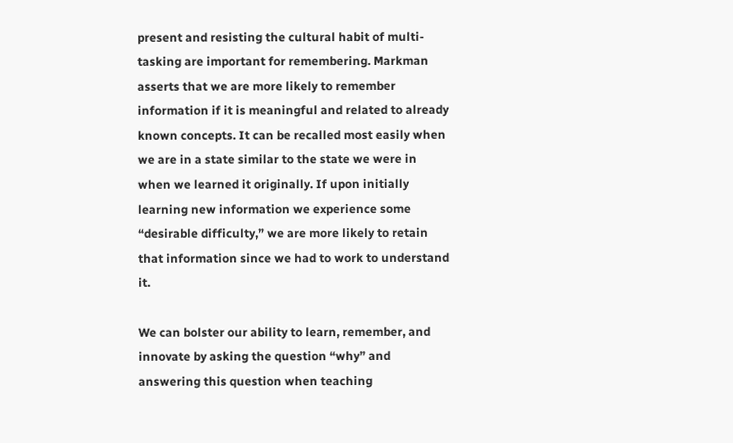present and resisting the cultural habit of multi-tasking are important for remembering. Markman asserts that we are more likely to remember information if it is meaningful and related to already known concepts. It can be recalled most easily when we are in a state similar to the state we were in when we learned it originally. If upon initially learning new information we experience some “desirable difficulty,” we are more likely to retain that information since we had to work to understand it.

We can bolster our ability to learn, remember, and innovate by asking the question “why” and answering this question when teaching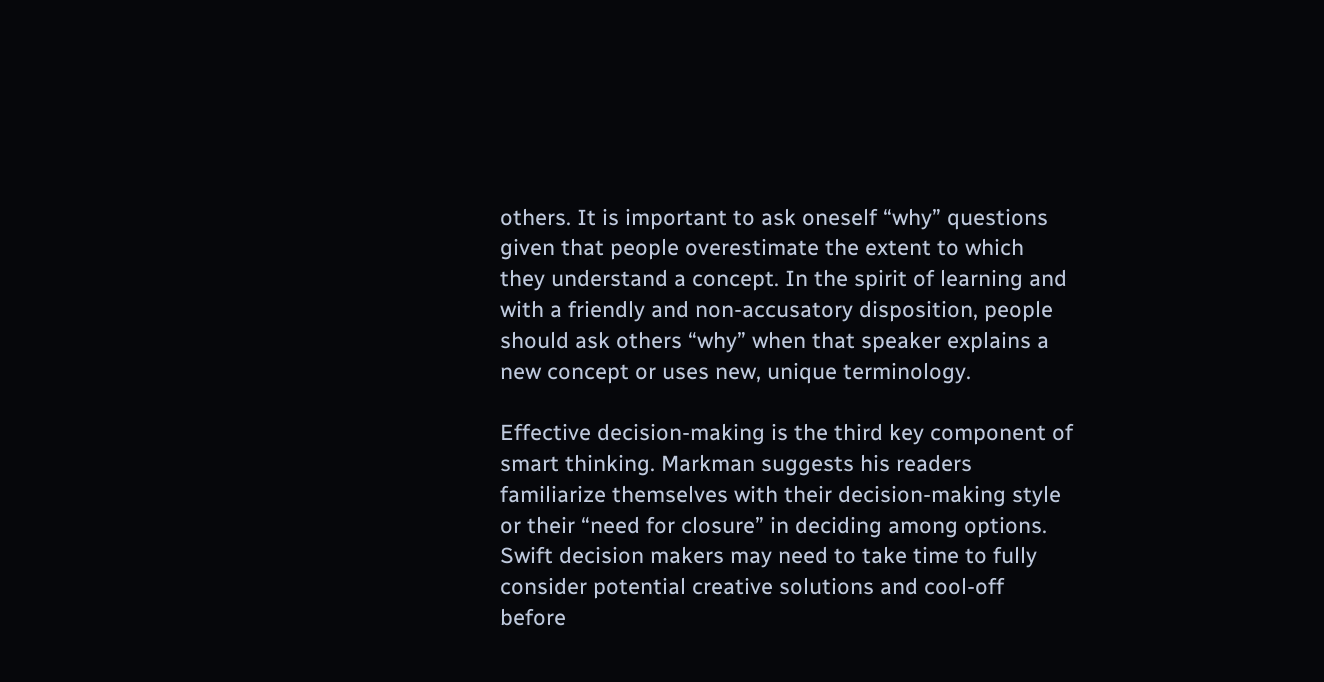others. It is important to ask oneself “why” questions given that people overestimate the extent to which they understand a concept. In the spirit of learning and with a friendly and non-accusatory disposition, people should ask others “why” when that speaker explains a new concept or uses new, unique terminology.

Effective decision-making is the third key component of smart thinking. Markman suggests his readers familiarize themselves with their decision-making style or their “need for closure” in deciding among options. Swift decision makers may need to take time to fully consider potential creative solutions and cool-off before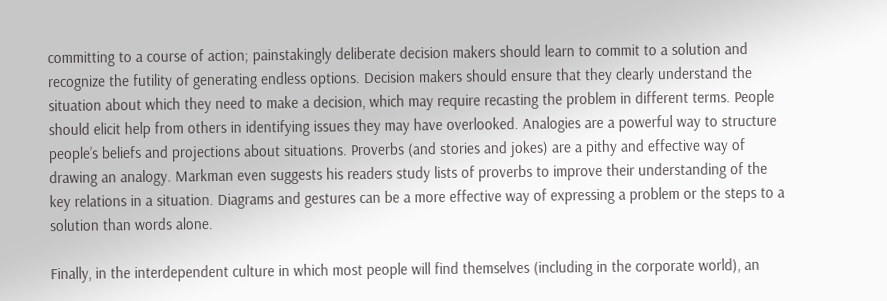committing to a course of action; painstakingly deliberate decision makers should learn to commit to a solution and recognize the futility of generating endless options. Decision makers should ensure that they clearly understand the situation about which they need to make a decision, which may require recasting the problem in different terms. People should elicit help from others in identifying issues they may have overlooked. Analogies are a powerful way to structure people’s beliefs and projections about situations. Proverbs (and stories and jokes) are a pithy and effective way of drawing an analogy. Markman even suggests his readers study lists of proverbs to improve their understanding of the key relations in a situation. Diagrams and gestures can be a more effective way of expressing a problem or the steps to a solution than words alone.

Finally, in the interdependent culture in which most people will find themselves (including in the corporate world), an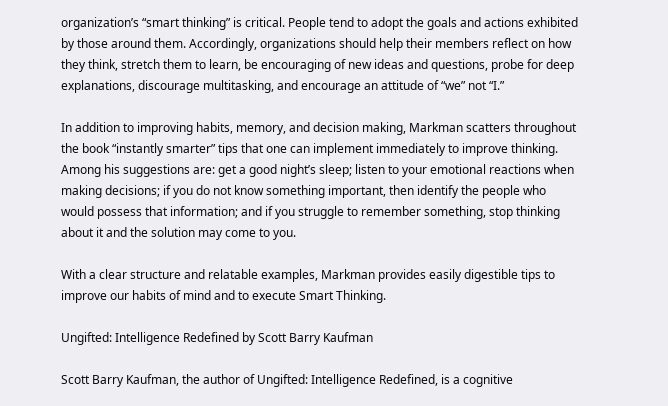organization’s “smart thinking” is critical. People tend to adopt the goals and actions exhibited by those around them. Accordingly, organizations should help their members reflect on how they think, stretch them to learn, be encouraging of new ideas and questions, probe for deep explanations, discourage multitasking, and encourage an attitude of “we” not “I.”

In addition to improving habits, memory, and decision making, Markman scatters throughout the book “instantly smarter” tips that one can implement immediately to improve thinking. Among his suggestions are: get a good night’s sleep; listen to your emotional reactions when making decisions; if you do not know something important, then identify the people who would possess that information; and if you struggle to remember something, stop thinking about it and the solution may come to you.

With a clear structure and relatable examples, Markman provides easily digestible tips to improve our habits of mind and to execute Smart Thinking.

Ungifted: Intelligence Redefined by Scott Barry Kaufman

Scott Barry Kaufman, the author of Ungifted: Intelligence Redefined, is a cognitive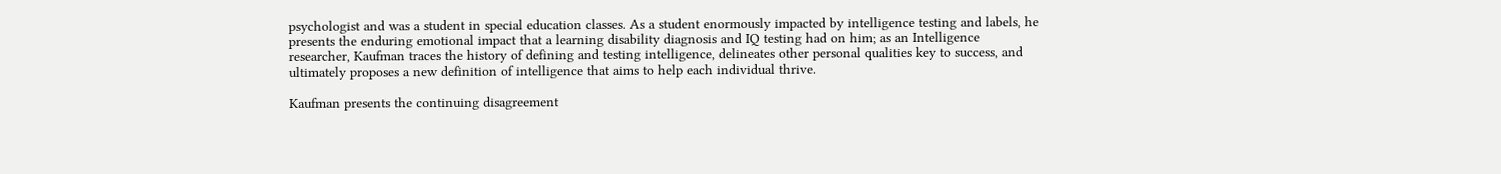psychologist and was a student in special education classes. As a student enormously impacted by intelligence testing and labels, he presents the enduring emotional impact that a learning disability diagnosis and IQ testing had on him; as an Intelligence researcher, Kaufman traces the history of defining and testing intelligence, delineates other personal qualities key to success, and ultimately proposes a new definition of intelligence that aims to help each individual thrive.

Kaufman presents the continuing disagreement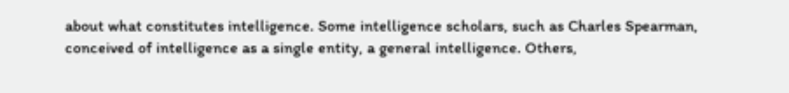about what constitutes intelligence. Some intelligence scholars, such as Charles Spearman, conceived of intelligence as a single entity, a general intelligence. Others,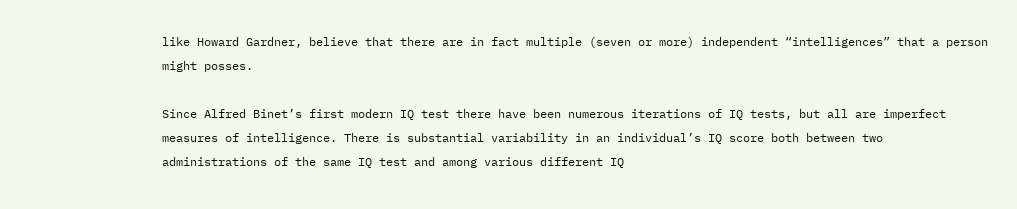like Howard Gardner, believe that there are in fact multiple (seven or more) independent “intelligences” that a person might posses.

Since Alfred Binet’s first modern IQ test there have been numerous iterations of IQ tests, but all are imperfect measures of intelligence. There is substantial variability in an individual’s IQ score both between two administrations of the same IQ test and among various different IQ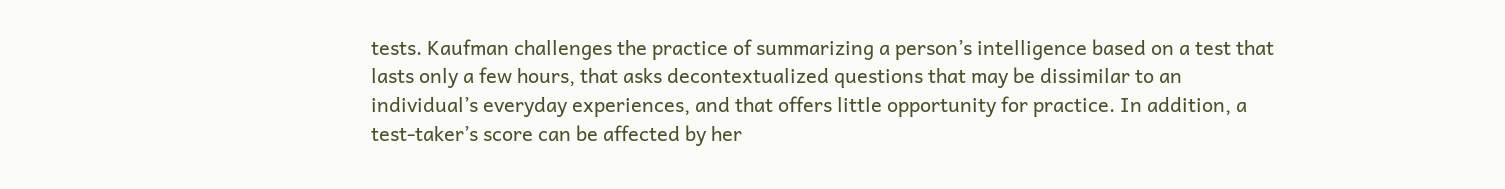tests. Kaufman challenges the practice of summarizing a person’s intelligence based on a test that lasts only a few hours, that asks decontextualized questions that may be dissimilar to an individual’s everyday experiences, and that offers little opportunity for practice. In addition, a test-taker’s score can be affected by her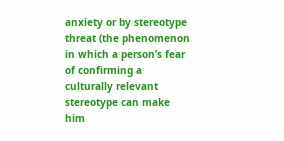anxiety or by stereotype threat (the phenomenon in which a person’s fear of confirming a culturally relevant stereotype can make him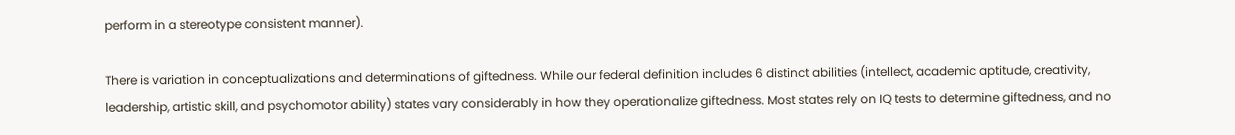perform in a stereotype consistent manner).

There is variation in conceptualizations and determinations of giftedness. While our federal definition includes 6 distinct abilities (intellect, academic aptitude, creativity, leadership, artistic skill, and psychomotor ability) states vary considerably in how they operationalize giftedness. Most states rely on IQ tests to determine giftedness, and no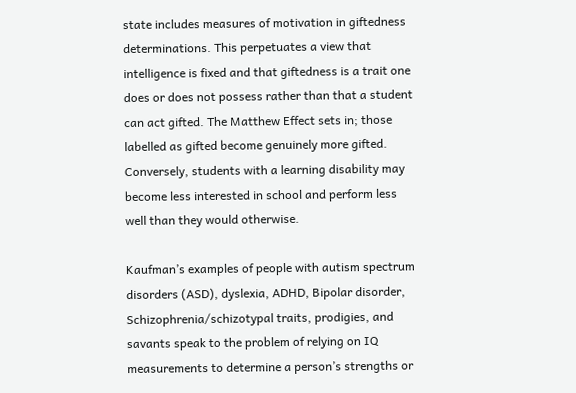state includes measures of motivation in giftedness determinations. This perpetuates a view that intelligence is fixed and that giftedness is a trait one does or does not possess rather than that a student can act gifted. The Matthew Effect sets in; those labelled as gifted become genuinely more gifted. Conversely, students with a learning disability may become less interested in school and perform less well than they would otherwise.

Kaufman’s examples of people with autism spectrum disorders (ASD), dyslexia, ADHD, Bipolar disorder, Schizophrenia/schizotypal traits, prodigies, and savants speak to the problem of relying on IQ measurements to determine a person’s strengths or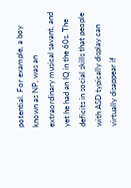potential. For example, a boy known as NP, was an extraordinary musical savant, and yet he had an IQ in the 60s. The deficits in social skills that people with ASD typically display can virtually disappear if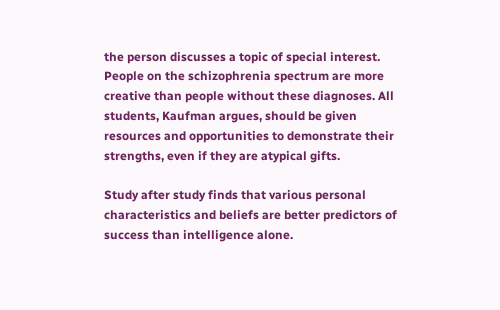the person discusses a topic of special interest. People on the schizophrenia spectrum are more creative than people without these diagnoses. All students, Kaufman argues, should be given resources and opportunities to demonstrate their strengths, even if they are atypical gifts.

Study after study finds that various personal characteristics and beliefs are better predictors of success than intelligence alone.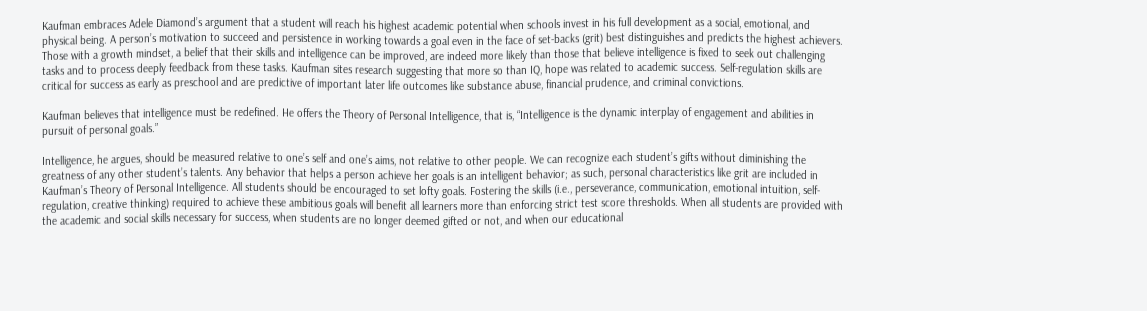Kaufman embraces Adele Diamond’s argument that a student will reach his highest academic potential when schools invest in his full development as a social, emotional, and physical being. A person’s motivation to succeed and persistence in working towards a goal even in the face of set-backs (grit) best distinguishes and predicts the highest achievers. Those with a growth mindset, a belief that their skills and intelligence can be improved, are indeed more likely than those that believe intelligence is fixed to seek out challenging tasks and to process deeply feedback from these tasks. Kaufman sites research suggesting that more so than IQ, hope was related to academic success. Self-regulation skills are critical for success as early as preschool and are predictive of important later life outcomes like substance abuse, financial prudence, and criminal convictions.

Kaufman believes that intelligence must be redefined. He offers the Theory of Personal Intelligence, that is, “Intelligence is the dynamic interplay of engagement and abilities in pursuit of personal goals.”

Intelligence, he argues, should be measured relative to one’s self and one’s aims, not relative to other people. We can recognize each student’s gifts without diminishing the greatness of any other student’s talents. Any behavior that helps a person achieve her goals is an intelligent behavior; as such, personal characteristics like grit are included in Kaufman’s Theory of Personal Intelligence. All students should be encouraged to set lofty goals. Fostering the skills (i.e., perseverance, communication, emotional intuition, self-regulation, creative thinking) required to achieve these ambitious goals will benefit all learners more than enforcing strict test score thresholds. When all students are provided with the academic and social skills necessary for success, when students are no longer deemed gifted or not, and when our educational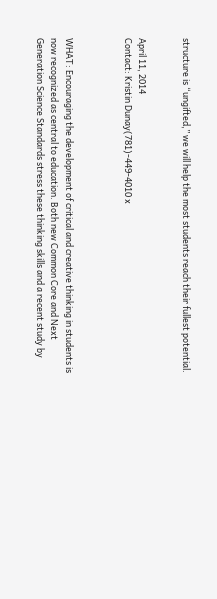structure is “ungifted,” we will help the most students reach their fullest potential.


April 11, 2014
Contact: Kristin Dunay(781)-449-4010 x



WHAT: Encouraging the development of critical and creative thinking in students is now recognized as central to education. Both new Common Core and Next Generation Science Standards stress these thinking skills and a recent study by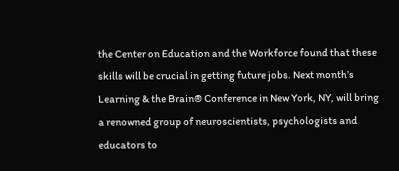the Center on Education and the Workforce found that these skills will be crucial in getting future jobs. Next month’s Learning & the Brain® Conference in New York, NY, will bring a renowned group of neuroscientists, psychologists and educators to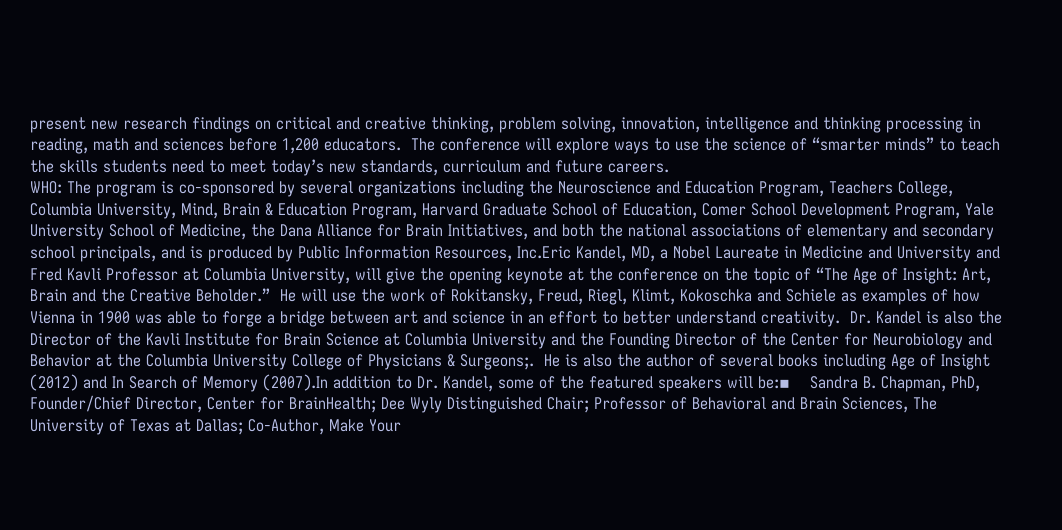present new research findings on critical and creative thinking, problem solving, innovation, intelligence and thinking processing in reading, math and sciences before 1,200 educators.  The conference will explore ways to use the science of “smarter minds” to teach the skills students need to meet today’s new standards, curriculum and future careers.
WHO: The program is co-sponsored by several organizations including the Neuroscience and Education Program, Teachers College, Columbia University, Mind, Brain & Education Program, Harvard Graduate School of Education, Comer School Development Program, Yale University School of Medicine, the Dana Alliance for Brain Initiatives, and both the national associations of elementary and secondary school principals, and is produced by Public Information Resources, Inc.Eric Kandel, MD, a Nobel Laureate in Medicine and University and Fred Kavli Professor at Columbia University, will give the opening keynote at the conference on the topic of “The Age of Insight: Art, Brain and the Creative Beholder.”  He will use the work of Rokitansky, Freud, Riegl, Klimt, Kokoschka and Schiele as examples of how Vienna in 1900 was able to forge a bridge between art and science in an effort to better understand creativity.  Dr. Kandel is also the Director of the Kavli Institute for Brain Science at Columbia University and the Founding Director of the Center for Neurobiology and Behavior at the Columbia University College of Physicians & Surgeons;.  He is also the author of several books including Age of Insight (2012) and In Search of Memory (2007).In addition to Dr. Kandel, some of the featured speakers will be:▪    Sandra B. Chapman, PhD, Founder/Chief Director, Center for BrainHealth; Dee Wyly Distinguished Chair; Professor of Behavioral and Brain Sciences, The University of Texas at Dallas; Co-Author, Make Your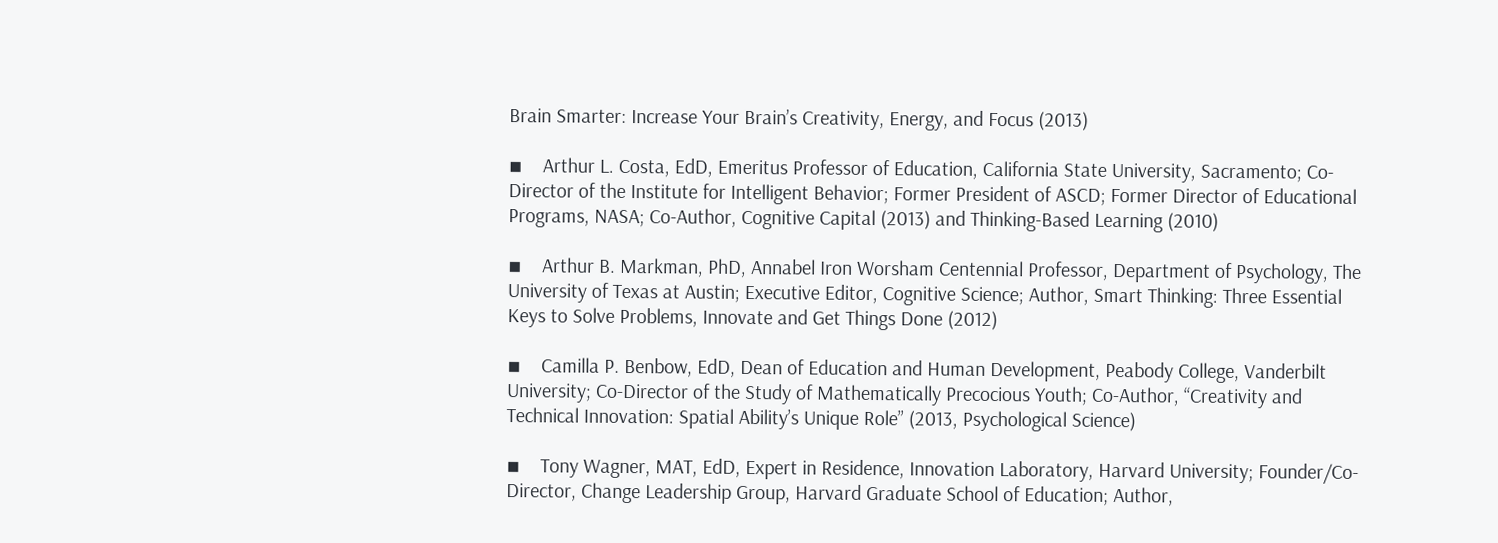Brain Smarter: Increase Your Brain’s Creativity, Energy, and Focus (2013)

▪    Arthur L. Costa, EdD, Emeritus Professor of Education, California State University, Sacramento; Co-Director of the Institute for Intelligent Behavior; Former President of ASCD; Former Director of Educational Programs, NASA; Co-Author, Cognitive Capital (2013) and Thinking-Based Learning (2010)

▪    Arthur B. Markman, PhD, Annabel Iron Worsham Centennial Professor, Department of Psychology, The University of Texas at Austin; Executive Editor, Cognitive Science; Author, Smart Thinking: Three Essential Keys to Solve Problems, Innovate and Get Things Done (2012)

▪    Camilla P. Benbow, EdD, Dean of Education and Human Development, Peabody College, Vanderbilt University; Co-Director of the Study of Mathematically Precocious Youth; Co-Author, “Creativity and Technical Innovation: Spatial Ability’s Unique Role” (2013, Psychological Science)

▪    Tony Wagner, MAT, EdD, Expert in Residence, Innovation Laboratory, Harvard University; Founder/Co-Director, Change Leadership Group, Harvard Graduate School of Education; Author,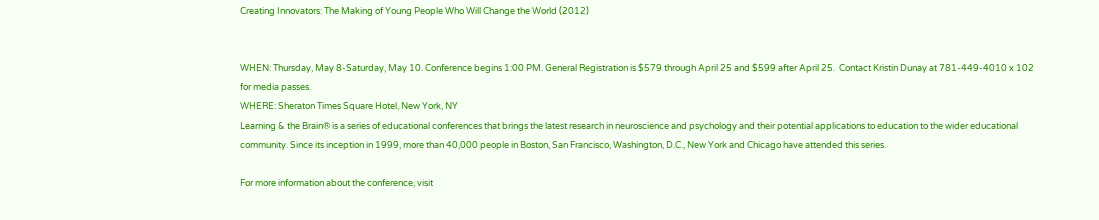Creating Innovators: The Making of Young People Who Will Change the World (2012)


WHEN: Thursday, May 8-Saturday, May 10. Conference begins 1:00 PM. General Registration is $579 through April 25 and $599 after April 25.  Contact Kristin Dunay at 781-449-4010 x 102 for media passes.
WHERE: Sheraton Times Square Hotel, New York, NY
Learning & the Brain® is a series of educational conferences that brings the latest research in neuroscience and psychology and their potential applications to education to the wider educational community. Since its inception in 1999, more than 40,000 people in Boston, San Francisco, Washington, D.C., New York and Chicago have attended this series.

For more information about the conference, visit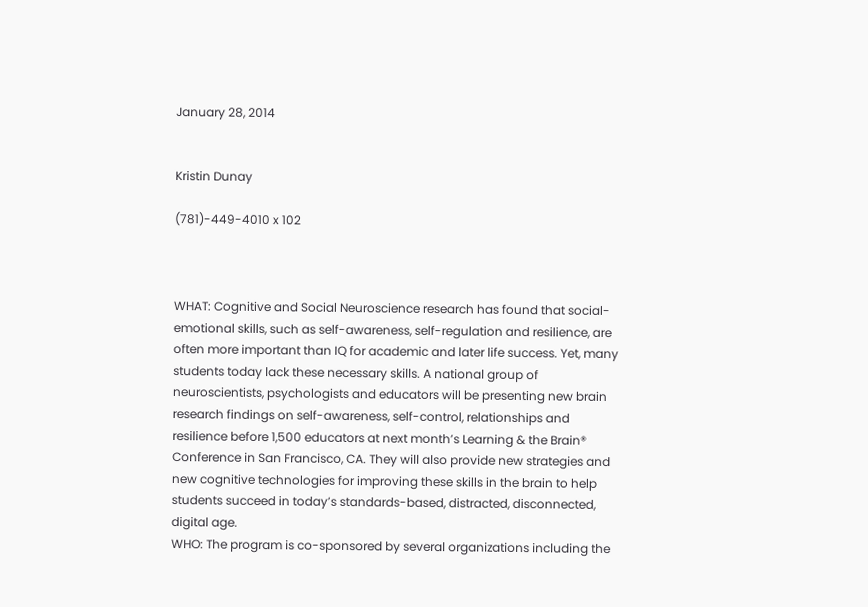January 28, 2014


Kristin Dunay

(781)-449-4010 x 102



WHAT: Cognitive and Social Neuroscience research has found that social-emotional skills, such as self-awareness, self-regulation and resilience, are often more important than IQ for academic and later life success. Yet, many students today lack these necessary skills. A national group of neuroscientists, psychologists and educators will be presenting new brain research findings on self-awareness, self-control, relationships and resilience before 1,500 educators at next month’s Learning & the Brain® Conference in San Francisco, CA. They will also provide new strategies and new cognitive technologies for improving these skills in the brain to help students succeed in today’s standards-based, distracted, disconnected, digital age.
WHO: The program is co-sponsored by several organizations including the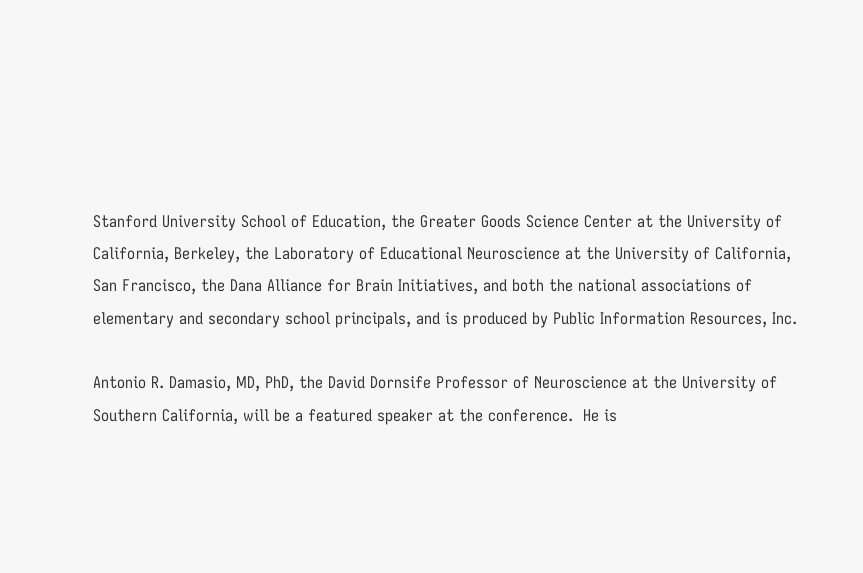Stanford University School of Education, the Greater Goods Science Center at the University of California, Berkeley, the Laboratory of Educational Neuroscience at the University of California, San Francisco, the Dana Alliance for Brain Initiatives, and both the national associations of elementary and secondary school principals, and is produced by Public Information Resources, Inc.

Antonio R. Damasio, MD, PhD, the David Dornsife Professor of Neuroscience at the University of Southern California, will be a featured speaker at the conference.  He is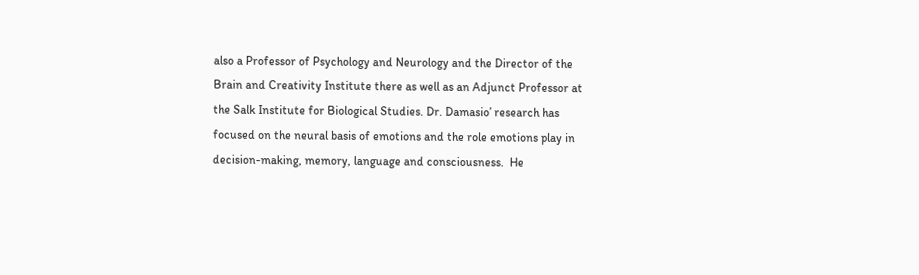also a Professor of Psychology and Neurology and the Director of the Brain and Creativity Institute there as well as an Adjunct Professor at the Salk Institute for Biological Studies. Dr. Damasio’ research has focused on the neural basis of emotions and the role emotions play in decision-making, memory, language and consciousness.  He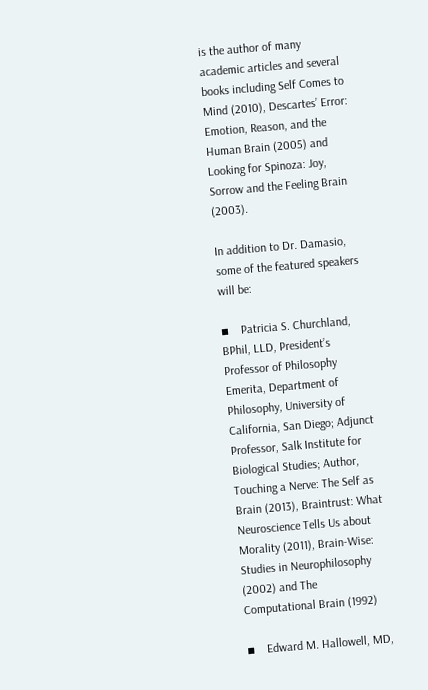is the author of many academic articles and several books including Self Comes to Mind (2010), Descartes’ Error: Emotion, Reason, and the Human Brain (2005) and Looking for Spinoza: Joy, Sorrow and the Feeling Brain (2003).

In addition to Dr. Damasio, some of the featured speakers will be:

▪    Patricia S. Churchland, BPhil, LLD, President’s Professor of Philosophy Emerita, Department of Philosophy, University of California, San Diego; Adjunct Professor, Salk Institute for Biological Studies; Author, Touching a Nerve: The Self as Brain (2013), Braintrust: What Neuroscience Tells Us about Morality (2011), Brain-Wise: Studies in Neurophilosophy (2002) and The Computational Brain (1992)

▪    Edward M. Hallowell, MD,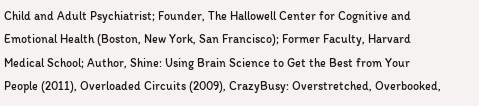Child and Adult Psychiatrist; Founder, The Hallowell Center for Cognitive and Emotional Health (Boston, New York, San Francisco); Former Faculty, Harvard Medical School; Author, Shine: Using Brain Science to Get the Best from Your People (2011), Overloaded Circuits (2009), CrazyBusy: Overstretched, Overbooked,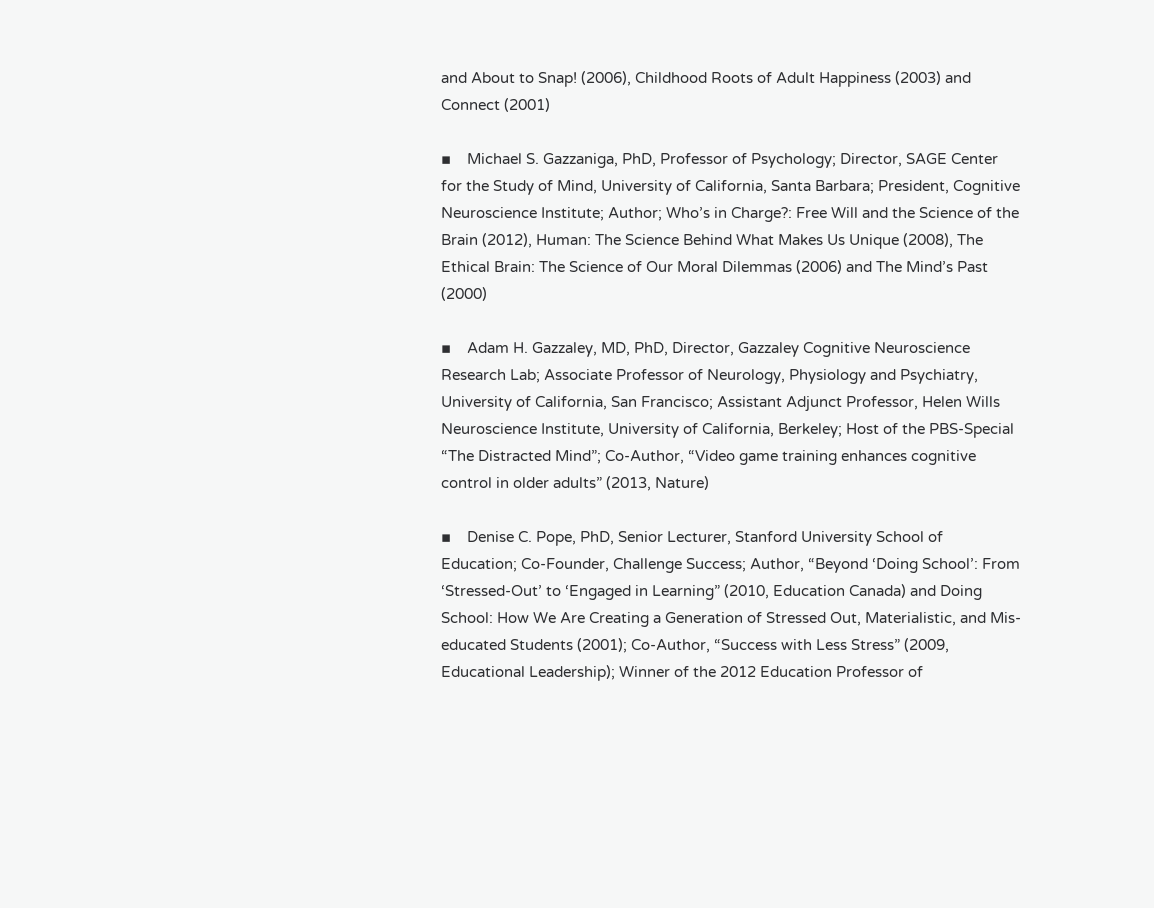and About to Snap! (2006), Childhood Roots of Adult Happiness (2003) and Connect (2001)

▪    Michael S. Gazzaniga, PhD, Professor of Psychology; Director, SAGE Center for the Study of Mind, University of California, Santa Barbara; President, Cognitive Neuroscience Institute; Author; Who’s in Charge?: Free Will and the Science of the Brain (2012), Human: The Science Behind What Makes Us Unique (2008), The Ethical Brain: The Science of Our Moral Dilemmas (2006) and The Mind’s Past (2000)

▪    Adam H. Gazzaley, MD, PhD, Director, Gazzaley Cognitive Neuroscience Research Lab; Associate Professor of Neurology, Physiology and Psychiatry, University of California, San Francisco; Assistant Adjunct Professor, Helen Wills Neuroscience Institute, University of California, Berkeley; Host of the PBS-Special “The Distracted Mind”; Co-Author, “Video game training enhances cognitive control in older adults” (2013, Nature)

▪    Denise C. Pope, PhD, Senior Lecturer, Stanford University School of Education; Co-Founder, Challenge Success; Author, “Beyond ‘Doing School’: From ‘Stressed-Out’ to ‘Engaged in Learning” (2010, Education Canada) and Doing School: How We Are Creating a Generation of Stressed Out, Materialistic, and Mis-educated Students (2001); Co-Author, “Success with Less Stress” (2009, Educational Leadership); Winner of the 2012 Education Professor of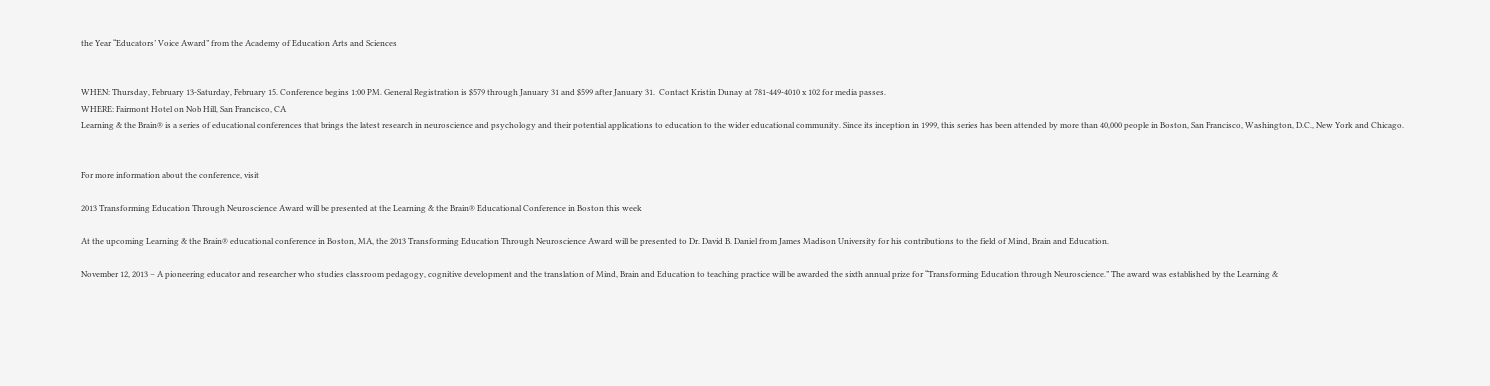the Year “Educators’ Voice Award” from the Academy of Education Arts and Sciences


WHEN: Thursday, February 13-Saturday, February 15. Conference begins 1:00 PM. General Registration is $579 through January 31 and $599 after January 31.  Contact Kristin Dunay at 781-449-4010 x 102 for media passes.
WHERE: Fairmont Hotel on Nob Hill, San Francisco, CA
Learning & the Brain® is a series of educational conferences that brings the latest research in neuroscience and psychology and their potential applications to education to the wider educational community. Since its inception in 1999, this series has been attended by more than 40,000 people in Boston, San Francisco, Washington, D.C., New York and Chicago.


For more information about the conference, visit

2013 Transforming Education Through Neuroscience Award will be presented at the Learning & the Brain® Educational Conference in Boston this week

At the upcoming Learning & the Brain® educational conference in Boston, MA, the 2013 Transforming Education Through Neuroscience Award will be presented to Dr. David B. Daniel from James Madison University for his contributions to the field of Mind, Brain and Education.

November 12, 2013 – A pioneering educator and researcher who studies classroom pedagogy, cognitive development and the translation of Mind, Brain and Education to teaching practice will be awarded the sixth annual prize for “Transforming Education through Neuroscience.” The award was established by the Learning &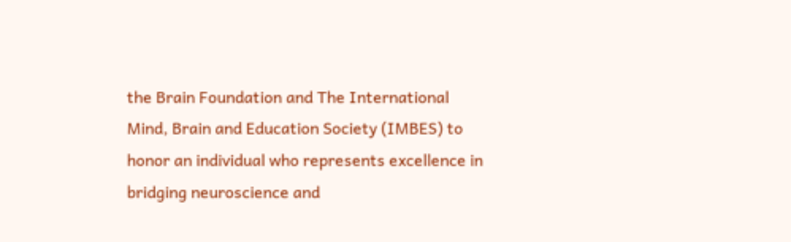the Brain Foundation and The International Mind, Brain and Education Society (IMBES) to honor an individual who represents excellence in bridging neuroscience and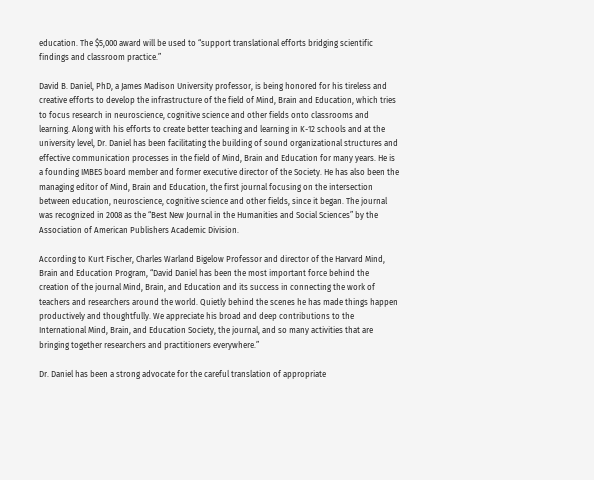education. The $5,000 award will be used to “support translational efforts bridging scientific findings and classroom practice.”

David B. Daniel, PhD, a James Madison University professor, is being honored for his tireless and creative efforts to develop the infrastructure of the field of Mind, Brain and Education, which tries to focus research in neuroscience, cognitive science and other fields onto classrooms and learning. Along with his efforts to create better teaching and learning in K-12 schools and at the university level, Dr. Daniel has been facilitating the building of sound organizational structures and effective communication processes in the field of Mind, Brain and Education for many years. He is a founding IMBES board member and former executive director of the Society. He has also been the managing editor of Mind, Brain and Education, the first journal focusing on the intersection between education, neuroscience, cognitive science and other fields, since it began. The journal was recognized in 2008 as the “Best New Journal in the Humanities and Social Sciences” by the Association of American Publishers Academic Division.

According to Kurt Fischer, Charles Warland Bigelow Professor and director of the Harvard Mind, Brain and Education Program, “David Daniel has been the most important force behind the creation of the journal Mind, Brain, and Education and its success in connecting the work of teachers and researchers around the world. Quietly behind the scenes he has made things happen productively and thoughtfully. We appreciate his broad and deep contributions to the International Mind, Brain, and Education Society, the journal, and so many activities that are bringing together researchers and practitioners everywhere.”

Dr. Daniel has been a strong advocate for the careful translation of appropriate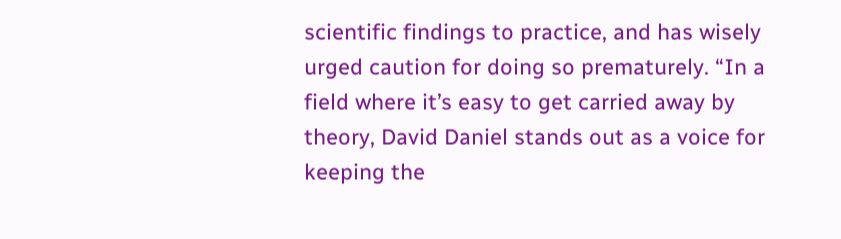scientific findings to practice, and has wisely urged caution for doing so prematurely. “In a field where it’s easy to get carried away by theory, David Daniel stands out as a voice for keeping the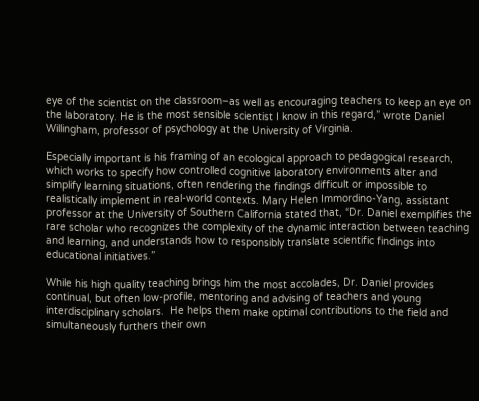eye of the scientist on the classroom–as well as encouraging teachers to keep an eye on the laboratory. He is the most sensible scientist I know in this regard,” wrote Daniel Willingham, professor of psychology at the University of Virginia.

Especially important is his framing of an ecological approach to pedagogical research, which works to specify how controlled cognitive laboratory environments alter and simplify learning situations, often rendering the findings difficult or impossible to realistically implement in real-world contexts. Mary Helen Immordino-Yang, assistant professor at the University of Southern California stated that, “Dr. Daniel exemplifies the rare scholar who recognizes the complexity of the dynamic interaction between teaching and learning, and understands how to responsibly translate scientific findings into educational initiatives.”

While his high quality teaching brings him the most accolades, Dr. Daniel provides continual, but often low-profile, mentoring and advising of teachers and young interdisciplinary scholars.  He helps them make optimal contributions to the field and simultaneously furthers their own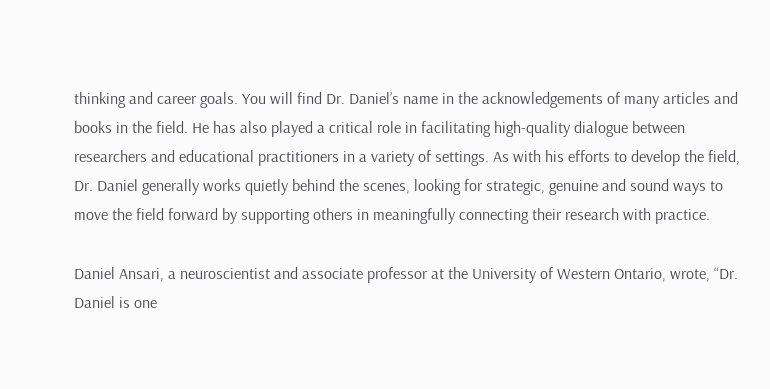thinking and career goals. You will find Dr. Daniel’s name in the acknowledgements of many articles and books in the field. He has also played a critical role in facilitating high-quality dialogue between researchers and educational practitioners in a variety of settings. As with his efforts to develop the field, Dr. Daniel generally works quietly behind the scenes, looking for strategic, genuine and sound ways to move the field forward by supporting others in meaningfully connecting their research with practice.

Daniel Ansari, a neuroscientist and associate professor at the University of Western Ontario, wrote, “Dr. Daniel is one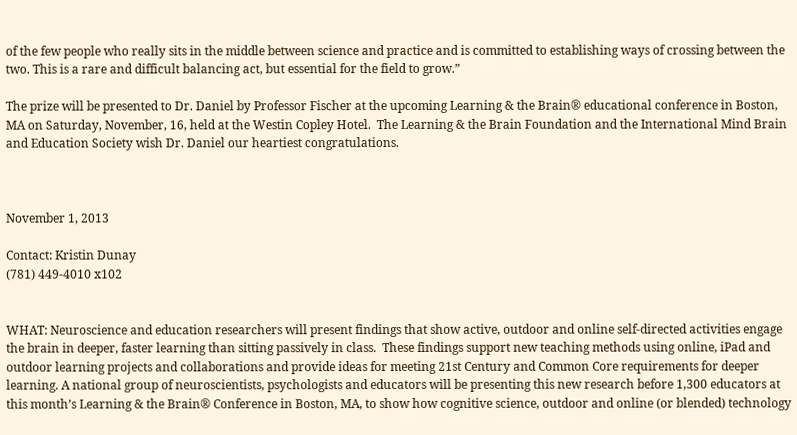of the few people who really sits in the middle between science and practice and is committed to establishing ways of crossing between the two. This is a rare and difficult balancing act, but essential for the field to grow.”

The prize will be presented to Dr. Daniel by Professor Fischer at the upcoming Learning & the Brain® educational conference in Boston, MA on Saturday, November, 16, held at the Westin Copley Hotel.  The Learning & the Brain Foundation and the International Mind Brain and Education Society wish Dr. Daniel our heartiest congratulations.



November 1, 2013

Contact: Kristin Dunay
(781) 449-4010 x102


WHAT: Neuroscience and education researchers will present findings that show active, outdoor and online self-directed activities engage the brain in deeper, faster learning than sitting passively in class.  These findings support new teaching methods using online, iPad and outdoor learning projects and collaborations and provide ideas for meeting 21st Century and Common Core requirements for deeper learning. A national group of neuroscientists, psychologists and educators will be presenting this new research before 1,300 educators at this month’s Learning & the Brain® Conference in Boston, MA, to show how cognitive science, outdoor and online (or blended) technology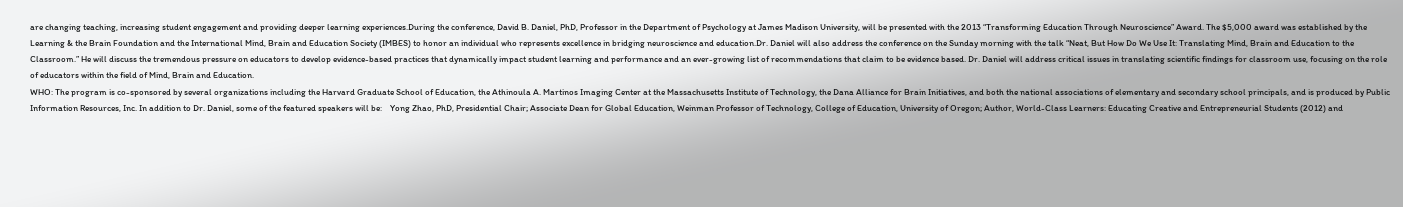are changing teaching, increasing student engagement and providing deeper learning experiences.During the conference, David B. Daniel, PhD, Professor in the Department of Psychology at James Madison University, will be presented with the 2013 “Transforming Education Through Neuroscience” Award. The $5,000 award was established by the Learning & the Brain Foundation and the International Mind, Brain and Education Society (IMBES) to honor an individual who represents excellence in bridging neuroscience and education.Dr. Daniel will also address the conference on the Sunday morning with the talk “Neat, But How Do We Use It: Translating Mind, Brain and Education to the Classroom.” He will discuss the tremendous pressure on educators to develop evidence-based practices that dynamically impact student learning and performance and an ever-growing list of recommendations that claim to be evidence based. Dr. Daniel will address critical issues in translating scientific findings for classroom use, focusing on the role of educators within the field of Mind, Brain and Education.
WHO: The program is co-sponsored by several organizations including the Harvard Graduate School of Education, the Athinoula A. Martinos Imaging Center at the Massachusetts Institute of Technology, the Dana Alliance for Brain Initiatives, and both the national associations of elementary and secondary school principals, and is produced by Public Information Resources, Inc. In addition to Dr. Daniel, some of the featured speakers will be:    Yong Zhao, PhD, Presidential Chair; Associate Dean for Global Education, Weinman Professor of Technology, College of Education, University of Oregon; Author, World-Class Learners: Educating Creative and Entrepreneurial Students (2012) and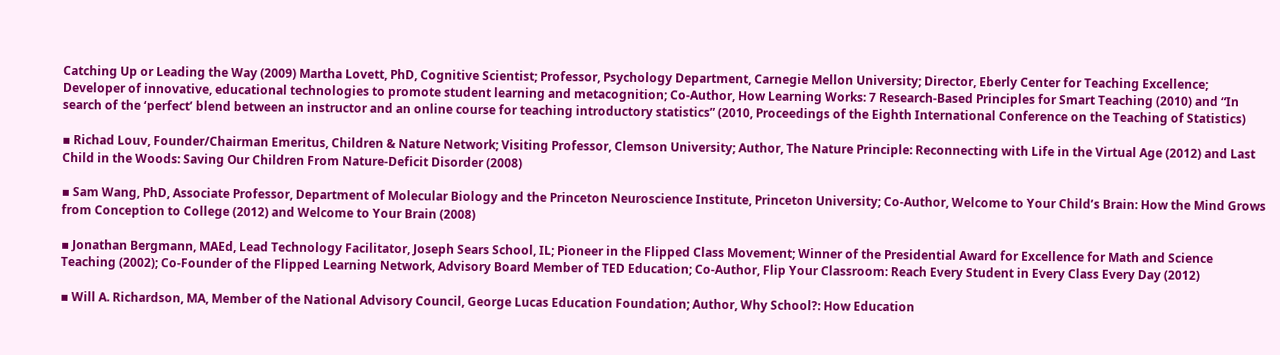Catching Up or Leading the Way (2009) Martha Lovett, PhD, Cognitive Scientist; Professor, Psychology Department, Carnegie Mellon University; Director, Eberly Center for Teaching Excellence; Developer of innovative, educational technologies to promote student learning and metacognition; Co-Author, How Learning Works: 7 Research-Based Principles for Smart Teaching (2010) and “In search of the ‘perfect’ blend between an instructor and an online course for teaching introductory statistics” (2010, Proceedings of the Eighth International Conference on the Teaching of Statistics)

▪ Richad Louv, Founder/Chairman Emeritus, Children & Nature Network; Visiting Professor, Clemson University; Author, The Nature Principle: Reconnecting with Life in the Virtual Age (2012) and Last Child in the Woods: Saving Our Children From Nature-Deficit Disorder (2008)

▪ Sam Wang, PhD, Associate Professor, Department of Molecular Biology and the Princeton Neuroscience Institute, Princeton University; Co-Author, Welcome to Your Child’s Brain: How the Mind Grows from Conception to College (2012) and Welcome to Your Brain (2008)

▪ Jonathan Bergmann, MAEd, Lead Technology Facilitator, Joseph Sears School, IL; Pioneer in the Flipped Class Movement; Winner of the Presidential Award for Excellence for Math and Science Teaching (2002); Co-Founder of the Flipped Learning Network, Advisory Board Member of TED Education; Co-Author, Flip Your Classroom: Reach Every Student in Every Class Every Day (2012)

▪ Will A. Richardson, MA, Member of the National Advisory Council, George Lucas Education Foundation; Author, Why School?: How Education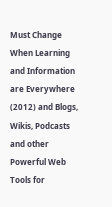Must Change When Learning and Information are Everywhere (2012) and Blogs, Wikis, Podcasts and other Powerful Web Tools for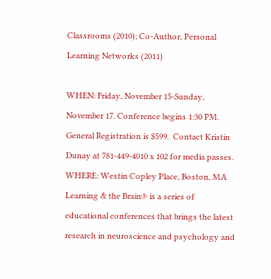Classrooms (2010); Co-Author, Personal Learning Networks (2011)

WHEN: Friday, November 15-Sunday, November 17. Conference begins 1:30 PM. General Registration is $599.  Contact Kristin Dunay at 781-449-4010 x 102 for media passes.
WHERE: Westin Copley Place, Boston, MA
Learning & the Brain® is a series of educational conferences that brings the latest research in neuroscience and psychology and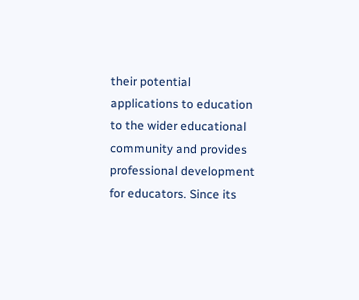their potential applications to education to the wider educational community and provides professional development for educators. Since its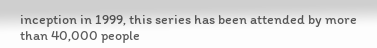inception in 1999, this series has been attended by more than 40,000 people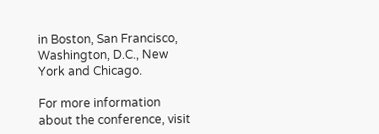in Boston, San Francisco, Washington, D.C., New York and Chicago.

For more information about the conference, visit